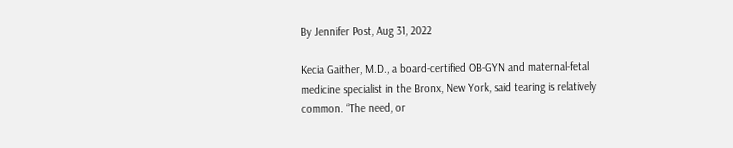By Jennifer Post, Aug 31, 2022

Kecia Gaither, M.D., a board-certified OB-GYN and maternal-fetal medicine specialist in the Bronx, New York, said tearing is relatively common. “The need, or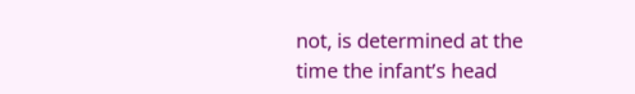not, is determined at the time the infant’s head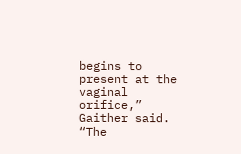begins to present at the vaginal orifice,” Gaither said. “The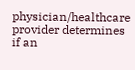physician/healthcare provider determines if an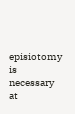episiotomy is necessary at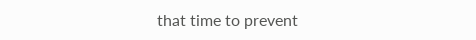that time to prevent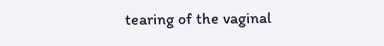tearing of the vaginal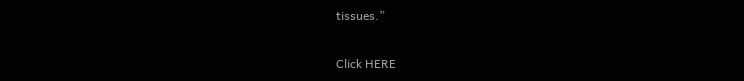tissues.”

Click HERE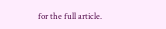for the full article.